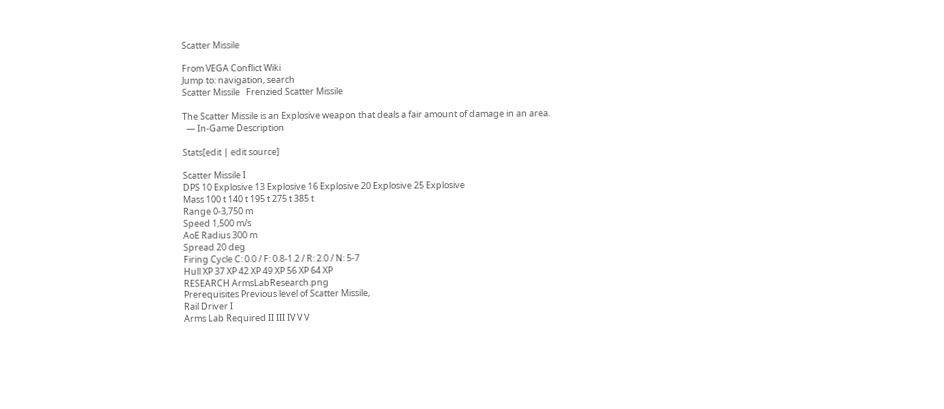Scatter Missile

From VEGA Conflict Wiki
Jump to: navigation, search
Scatter Missile   Frenzied Scatter Missile

The Scatter Missile is an Explosive weapon that deals a fair amount of damage in an area.
  — In-Game Description

Stats[edit | edit source]

Scatter Missile I
DPS 10 Explosive 13 Explosive 16 Explosive 20 Explosive 25 Explosive
Mass 100 t 140 t 195 t 275 t 385 t
Range 0-3,750 m
Speed 1,500 m/s
AoE Radius 300 m
Spread 20 deg
Firing Cycle C: 0.0 / F: 0.8-1.2 / R: 2.0 / N: 5-7
Hull XP 37 XP 42 XP 49 XP 56 XP 64 XP
RESEARCH ArmsLabResearch.png
Prerequisites Previous level of Scatter Missile,
Rail Driver I
Arms Lab Required II III IV V V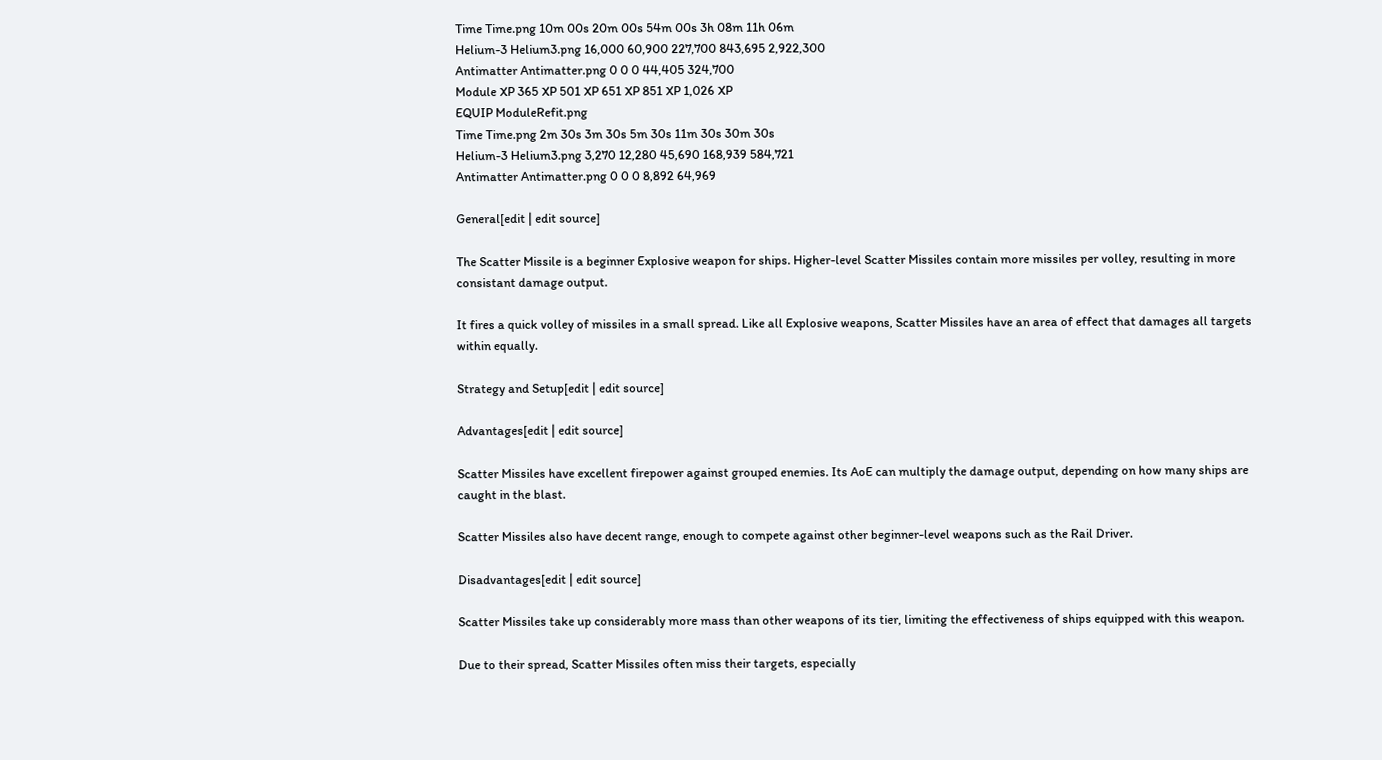Time Time.png 10m 00s 20m 00s 54m 00s 3h 08m 11h 06m
Helium-3 Helium3.png 16,000 60,900 227,700 843,695 2,922,300
Antimatter Antimatter.png 0 0 0 44,405 324,700
Module XP 365 XP 501 XP 651 XP 851 XP 1,026 XP
EQUIP ModuleRefit.png
Time Time.png 2m 30s 3m 30s 5m 30s 11m 30s 30m 30s
Helium-3 Helium3.png 3,270 12,280 45,690 168,939 584,721
Antimatter Antimatter.png 0 0 0 8,892 64,969

General[edit | edit source]

The Scatter Missile is a beginner Explosive weapon for ships. Higher-level Scatter Missiles contain more missiles per volley, resulting in more consistant damage output.

It fires a quick volley of missiles in a small spread. Like all Explosive weapons, Scatter Missiles have an area of effect that damages all targets within equally.

Strategy and Setup[edit | edit source]

Advantages[edit | edit source]

Scatter Missiles have excellent firepower against grouped enemies. Its AoE can multiply the damage output, depending on how many ships are caught in the blast.

Scatter Missiles also have decent range, enough to compete against other beginner-level weapons such as the Rail Driver.

Disadvantages[edit | edit source]

Scatter Missiles take up considerably more mass than other weapons of its tier, limiting the effectiveness of ships equipped with this weapon.

Due to their spread, Scatter Missiles often miss their targets, especially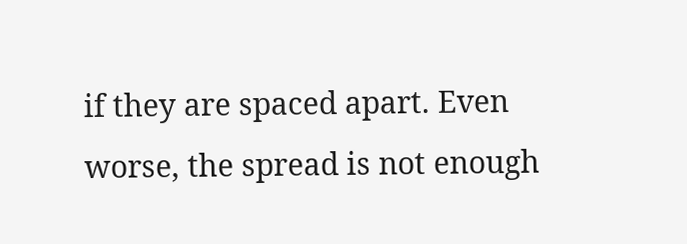if they are spaced apart. Even worse, the spread is not enough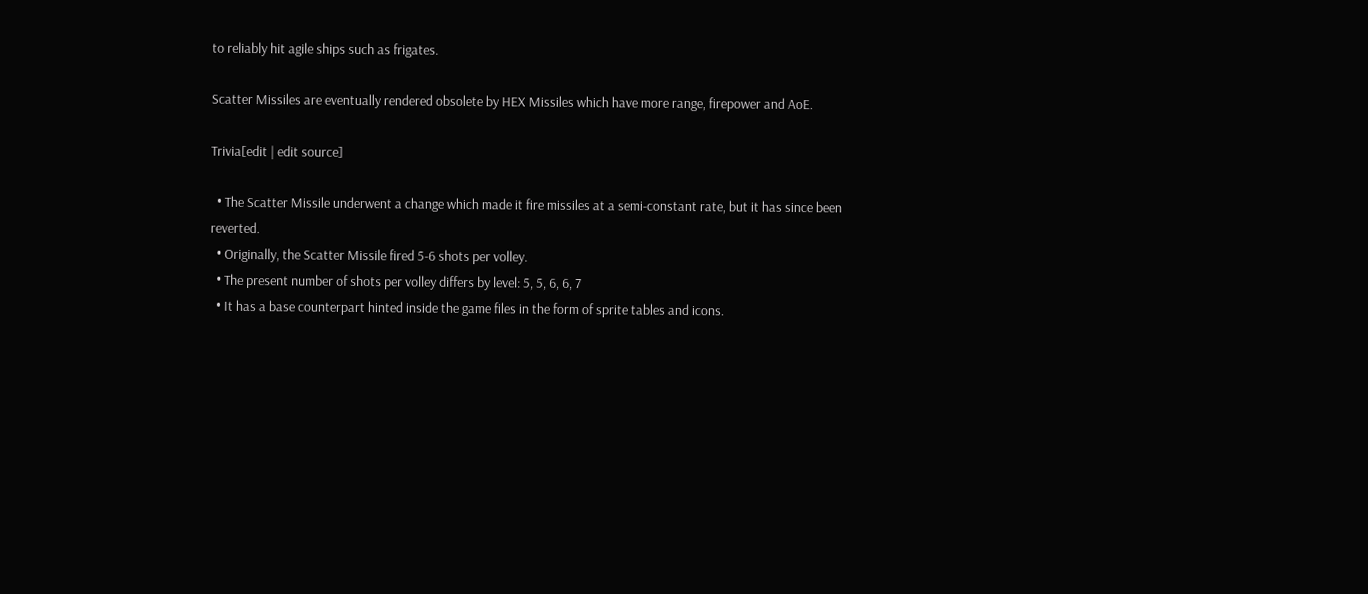to reliably hit agile ships such as frigates.

Scatter Missiles are eventually rendered obsolete by HEX Missiles which have more range, firepower and AoE.

Trivia[edit | edit source]

  • The Scatter Missile underwent a change which made it fire missiles at a semi-constant rate, but it has since been reverted.
  • Originally, the Scatter Missile fired 5-6 shots per volley.
  • The present number of shots per volley differs by level: 5, 5, 6, 6, 7
  • It has a base counterpart hinted inside the game files in the form of sprite tables and icons.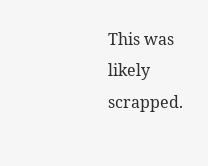This was likely scrapped.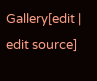Gallery[edit | edit source]